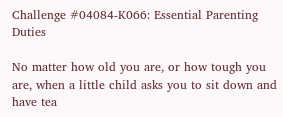Challenge #04084-K066: Essential Parenting Duties

No matter how old you are, or how tough you are, when a little child asks you to sit down and have tea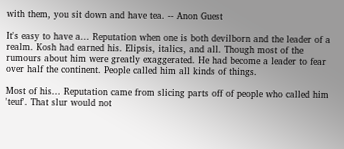with them, you sit down and have tea. -- Anon Guest

It's easy to have a... Reputation when one is both devilborn and the leader of a realm. Kosh had earned his. Elipsis, italics, and all. Though most of the rumours about him were greatly exaggerated. He had become a leader to fear over half the continent. People called him all kinds of things.

Most of his... Reputation came from slicing parts off of people who called him 'teuf'. That slur would not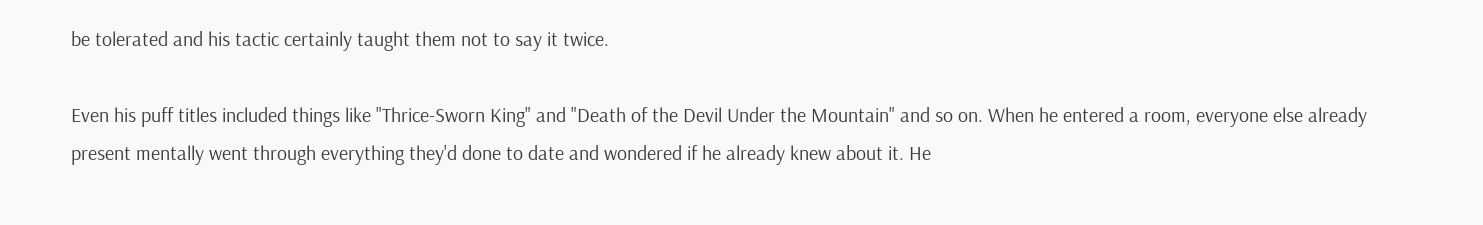be tolerated and his tactic certainly taught them not to say it twice.

Even his puff titles included things like "Thrice-Sworn King" and "Death of the Devil Under the Mountain" and so on. When he entered a room, everyone else already present mentally went through everything they'd done to date and wondered if he already knew about it. He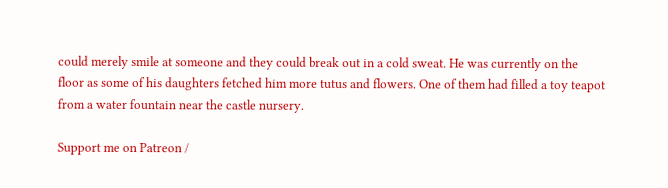could merely smile at someone and they could break out in a cold sweat. He was currently on the floor as some of his daughters fetched him more tutus and flowers. One of them had filled a toy teapot from a water fountain near the castle nursery.

Support me on Patreon /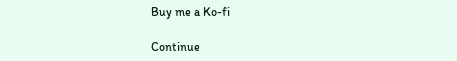Buy me a Ko-fi

Continue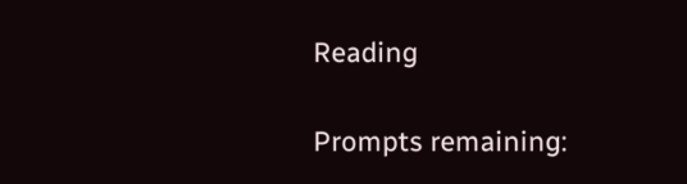Reading

Prompts remaining: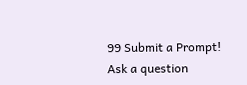99 Submit a Prompt!
Ask a question